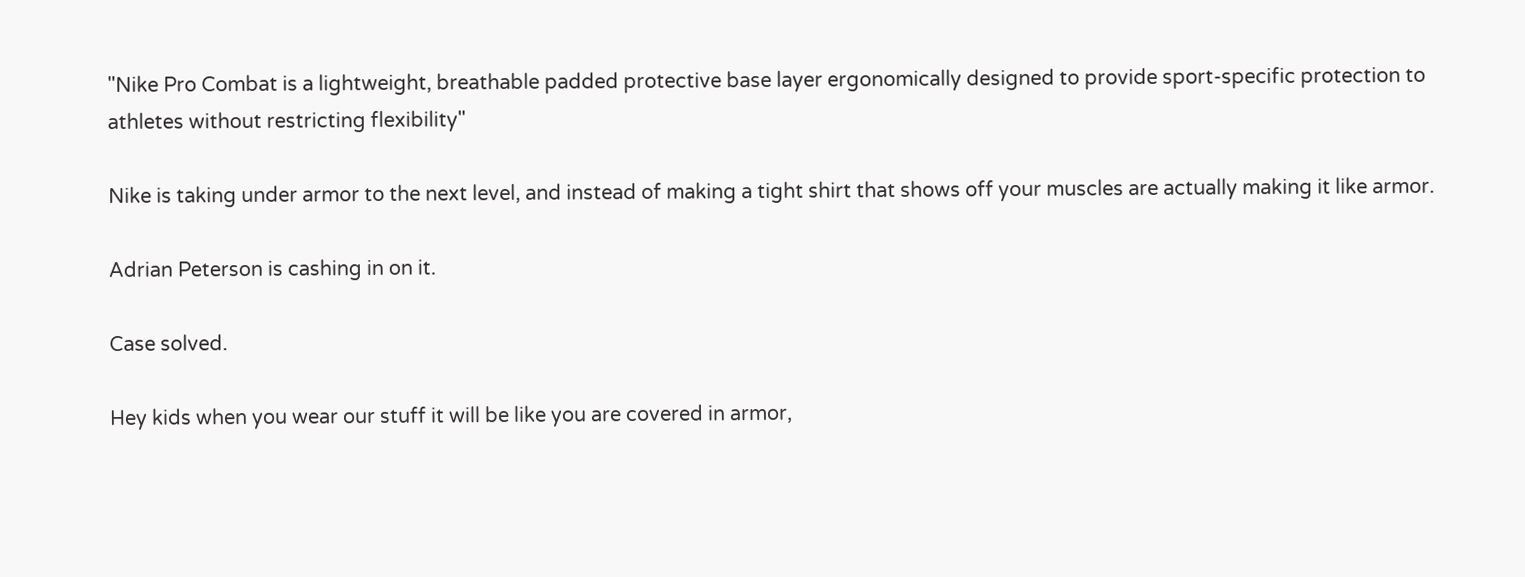"Nike Pro Combat is a lightweight, breathable padded protective base layer ergonomically designed to provide sport-specific protection to athletes without restricting flexibility"

Nike is taking under armor to the next level, and instead of making a tight shirt that shows off your muscles are actually making it like armor.

Adrian Peterson is cashing in on it.

Case solved.

Hey kids when you wear our stuff it will be like you are covered in armor,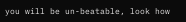you will be un-beatable, look how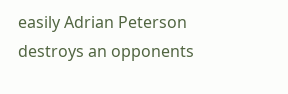easily Adrian Peterson destroys an opponents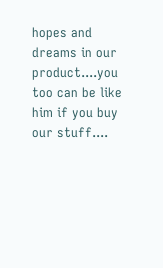hopes and dreams in our product....you too can be like him if you buy our stuff....